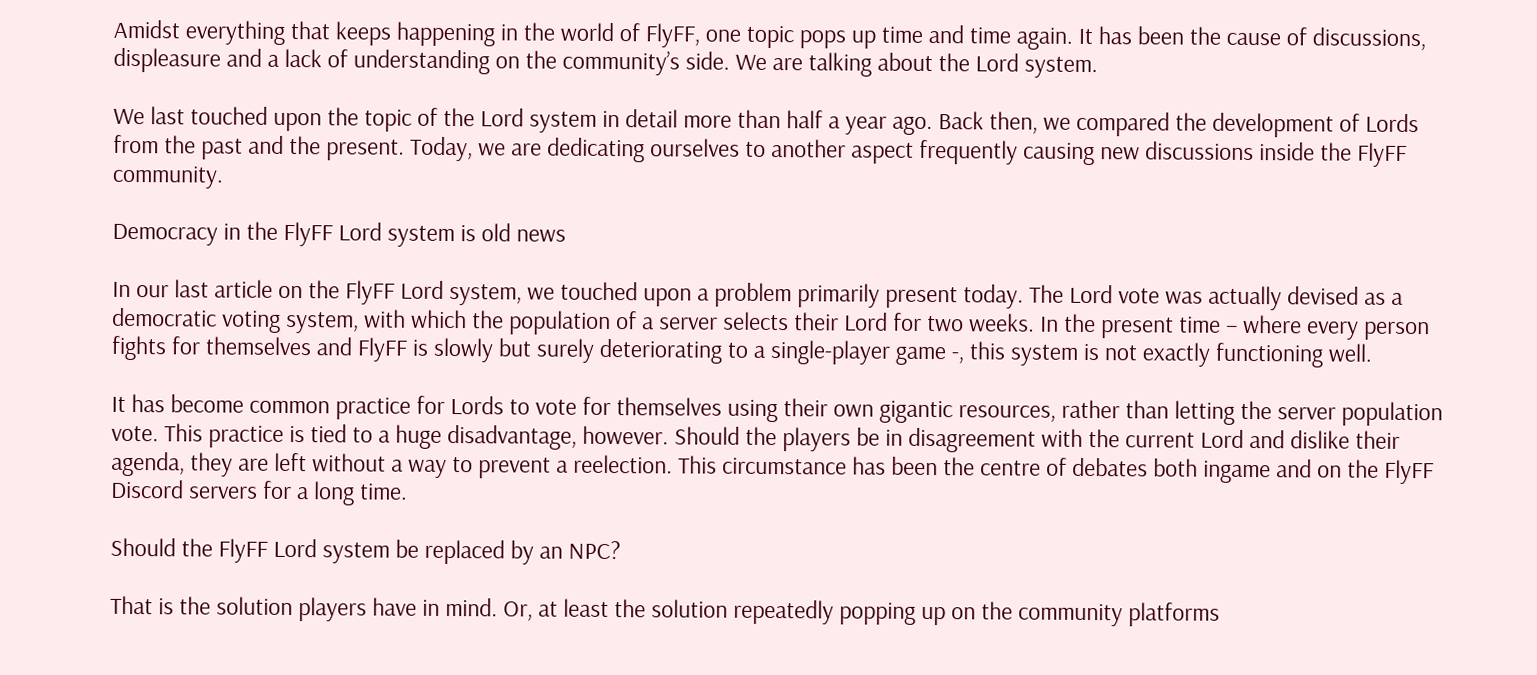Amidst everything that keeps happening in the world of FlyFF, one topic pops up time and time again. It has been the cause of discussions, displeasure and a lack of understanding on the community’s side. We are talking about the Lord system.

We last touched upon the topic of the Lord system in detail more than half a year ago. Back then, we compared the development of Lords from the past and the present. Today, we are dedicating ourselves to another aspect frequently causing new discussions inside the FlyFF community.

Democracy in the FlyFF Lord system is old news

In our last article on the FlyFF Lord system, we touched upon a problem primarily present today. The Lord vote was actually devised as a democratic voting system, with which the population of a server selects their Lord for two weeks. In the present time – where every person fights for themselves and FlyFF is slowly but surely deteriorating to a single-player game -, this system is not exactly functioning well.

It has become common practice for Lords to vote for themselves using their own gigantic resources, rather than letting the server population vote. This practice is tied to a huge disadvantage, however. Should the players be in disagreement with the current Lord and dislike their agenda, they are left without a way to prevent a reelection. This circumstance has been the centre of debates both ingame and on the FlyFF Discord servers for a long time.

Should the FlyFF Lord system be replaced by an NPC?

That is the solution players have in mind. Or, at least the solution repeatedly popping up on the community platforms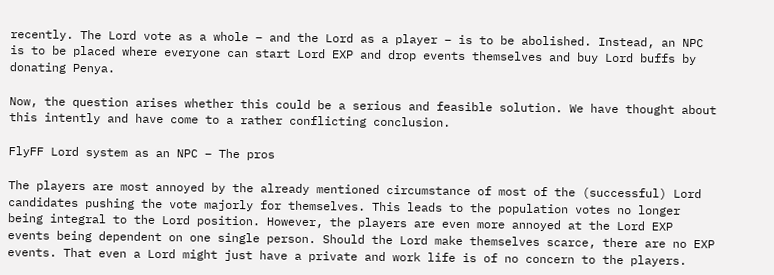recently. The Lord vote as a whole – and the Lord as a player – is to be abolished. Instead, an NPC is to be placed where everyone can start Lord EXP and drop events themselves and buy Lord buffs by donating Penya.

Now, the question arises whether this could be a serious and feasible solution. We have thought about this intently and have come to a rather conflicting conclusion.

FlyFF Lord system as an NPC – The pros

The players are most annoyed by the already mentioned circumstance of most of the (successful) Lord candidates pushing the vote majorly for themselves. This leads to the population votes no longer being integral to the Lord position. However, the players are even more annoyed at the Lord EXP events being dependent on one single person. Should the Lord make themselves scarce, there are no EXP events. That even a Lord might just have a private and work life is of no concern to the players.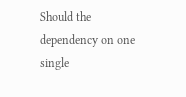Should the dependency on one single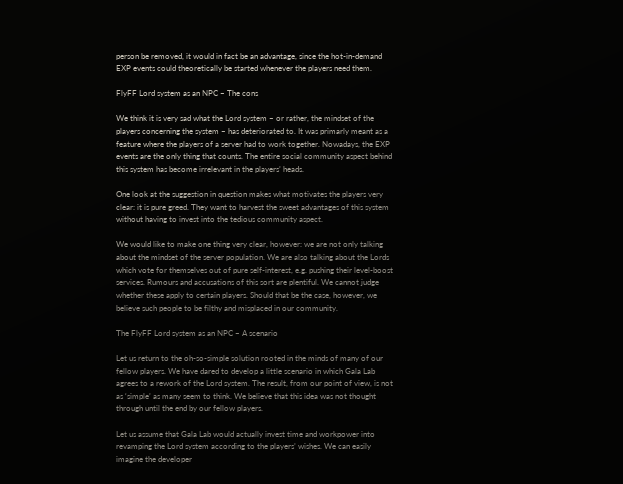person be removed, it would in fact be an advantage, since the hot-in-demand EXP events could theoretically be started whenever the players need them.

FlyFF Lord system as an NPC – The cons

We think it is very sad what the Lord system – or rather, the mindset of the players concerning the system – has deteriorated to. It was primarly meant as a feature where the players of a server had to work together. Nowadays, the EXP events are the only thing that counts. The entire social community aspect behind this system has become irrelevant in the players’ heads.

One look at the suggestion in question makes what motivates the players very clear: it is pure greed. They want to harvest the sweet advantages of this system without having to invest into the tedious community aspect.

We would like to make one thing very clear, however: we are not only talking about the mindset of the server population. We are also talking about the Lords which vote for themselves out of pure self-interest, e.g. pushing their level-boost services. Rumours and accusations of this sort are plentiful. We cannot judge whether these apply to certain players. Should that be the case, however, we believe such people to be filthy and misplaced in our community.

The FlyFF Lord system as an NPC – A scenario

Let us return to the oh-so-simple solution rooted in the minds of many of our fellow players. We have dared to develop a little scenario in which Gala Lab agrees to a rework of the Lord system. The result, from our point of view, is not as ‘simple’ as many seem to think. We believe that this idea was not thought through until the end by our fellow players.

Let us assume that Gala Lab would actually invest time and workpower into revamping the Lord system according to the players’ wishes. We can easily imagine the developer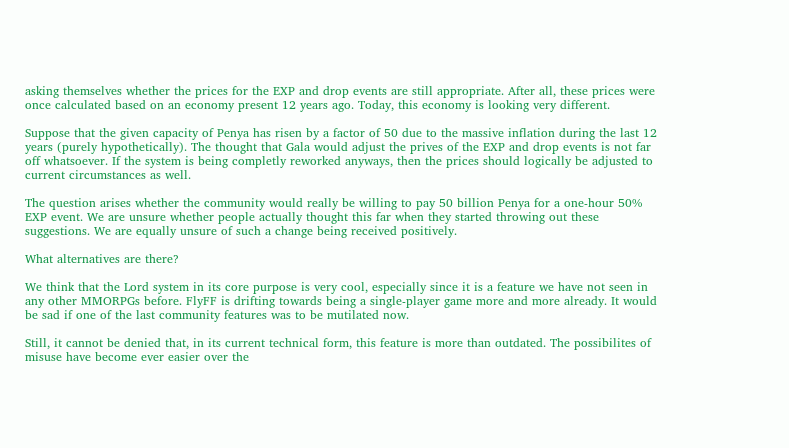asking themselves whether the prices for the EXP and drop events are still appropriate. After all, these prices were once calculated based on an economy present 12 years ago. Today, this economy is looking very different.

Suppose that the given capacity of Penya has risen by a factor of 50 due to the massive inflation during the last 12 years (purely hypothetically). The thought that Gala would adjust the prives of the EXP and drop events is not far off whatsoever. If the system is being completly reworked anyways, then the prices should logically be adjusted to current circumstances as well.

The question arises whether the community would really be willing to pay 50 billion Penya for a one-hour 50% EXP event. We are unsure whether people actually thought this far when they started throwing out these suggestions. We are equally unsure of such a change being received positively.

What alternatives are there?

We think that the Lord system in its core purpose is very cool, especially since it is a feature we have not seen in any other MMORPGs before. FlyFF is drifting towards being a single-player game more and more already. It would be sad if one of the last community features was to be mutilated now.

Still, it cannot be denied that, in its current technical form, this feature is more than outdated. The possibilites of misuse have become ever easier over the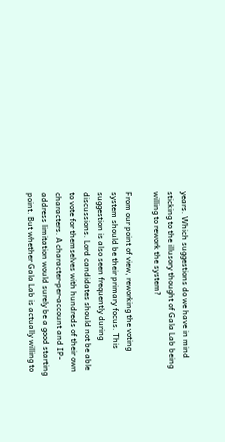years. Which suggestions do we have in mind sticking to the illusory thought of Gala Lab being willing to rework the system?

From our point of view, reworking the voting system should be their primary focus. This suggestion is also seen frequently during discussions. Lord candidates should not be able to vote for themselves with hundreds of their own characters. A character-per-account and IP-address limitation would surely be a good starting point. But whether Gala Lab is actually willing to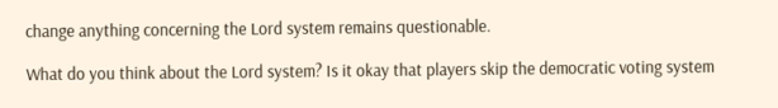change anything concerning the Lord system remains questionable.

What do you think about the Lord system? Is it okay that players skip the democratic voting system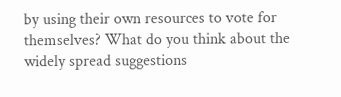by using their own resources to vote for themselves? What do you think about the widely spread suggestions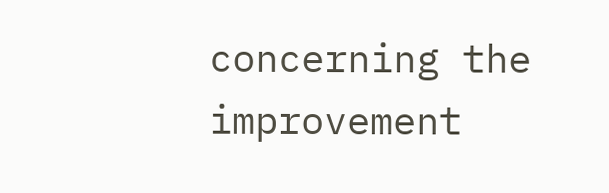concerning the improvement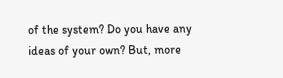of the system? Do you have any ideas of your own? But, more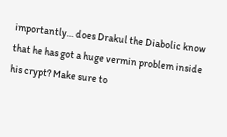importantly… does Drakul the Diabolic know that he has got a huge vermin problem inside his crypt? Make sure to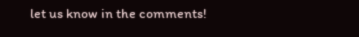let us know in the comments!